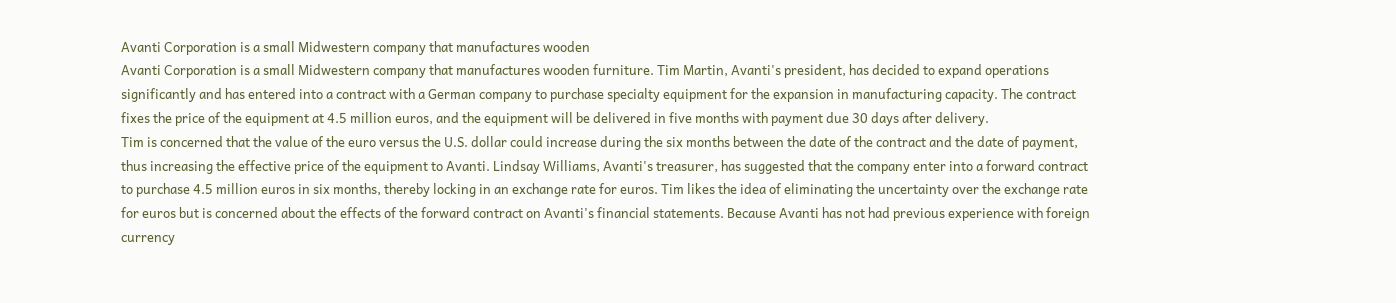Avanti Corporation is a small Midwestern company that manufactures wooden
Avanti Corporation is a small Midwestern company that manufactures wooden furniture. Tim Martin, Avanti's president, has decided to expand operations significantly and has entered into a contract with a German company to purchase specialty equipment for the expansion in manufacturing capacity. The contract fixes the price of the equipment at 4.5 million euros, and the equipment will be delivered in five months with payment due 30 days after delivery.
Tim is concerned that the value of the euro versus the U.S. dollar could increase during the six months between the date of the contract and the date of payment, thus increasing the effective price of the equipment to Avanti. Lindsay Williams, Avanti's treasurer, has suggested that the company enter into a forward contract to purchase 4.5 million euros in six months, thereby locking in an exchange rate for euros. Tim likes the idea of eliminating the uncertainty over the exchange rate for euros but is concerned about the effects of the forward contract on Avanti's financial statements. Because Avanti has not had previous experience with foreign currency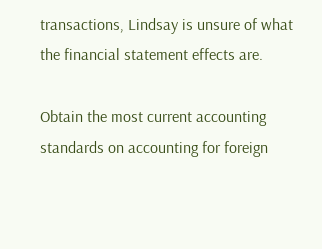transactions, Lindsay is unsure of what the financial statement effects are.

Obtain the most current accounting standards on accounting for foreign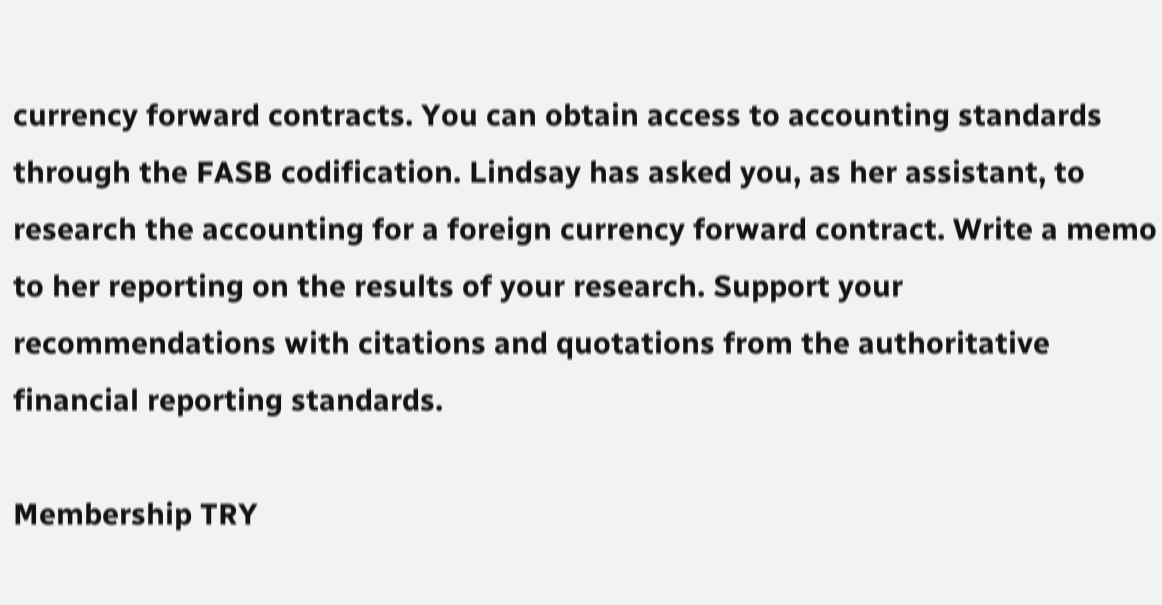currency forward contracts. You can obtain access to accounting standards through the FASB codification. Lindsay has asked you, as her assistant, to research the accounting for a foreign currency forward contract. Write a memo to her reporting on the results of your research. Support your recommendations with citations and quotations from the authoritative financial reporting standards.

Membership TRY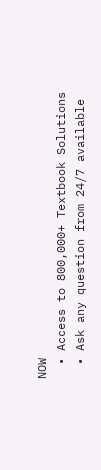NOW
  • Access to 800,000+ Textbook Solutions
  • Ask any question from 24/7 available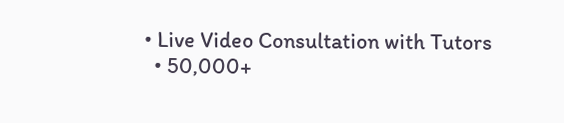• Live Video Consultation with Tutors
  • 50,000+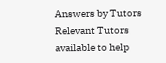Answers by Tutors
Relevant Tutors available to help